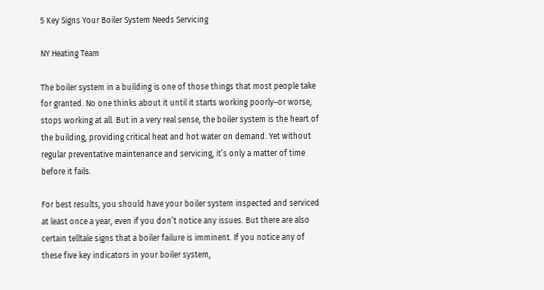5 Key Signs Your Boiler System Needs Servicing

NY Heating Team

The boiler system in a building is one of those things that most people take for granted. No one thinks about it until it starts working poorly–or worse, stops working at all. But in a very real sense, the boiler system is the heart of the building, providing critical heat and hot water on demand. Yet without regular preventative maintenance and servicing, it’s only a matter of time before it fails.

For best results, you should have your boiler system inspected and serviced at least once a year, even if you don’t notice any issues. But there are also certain telltale signs that a boiler failure is imminent. If you notice any of these five key indicators in your boiler system,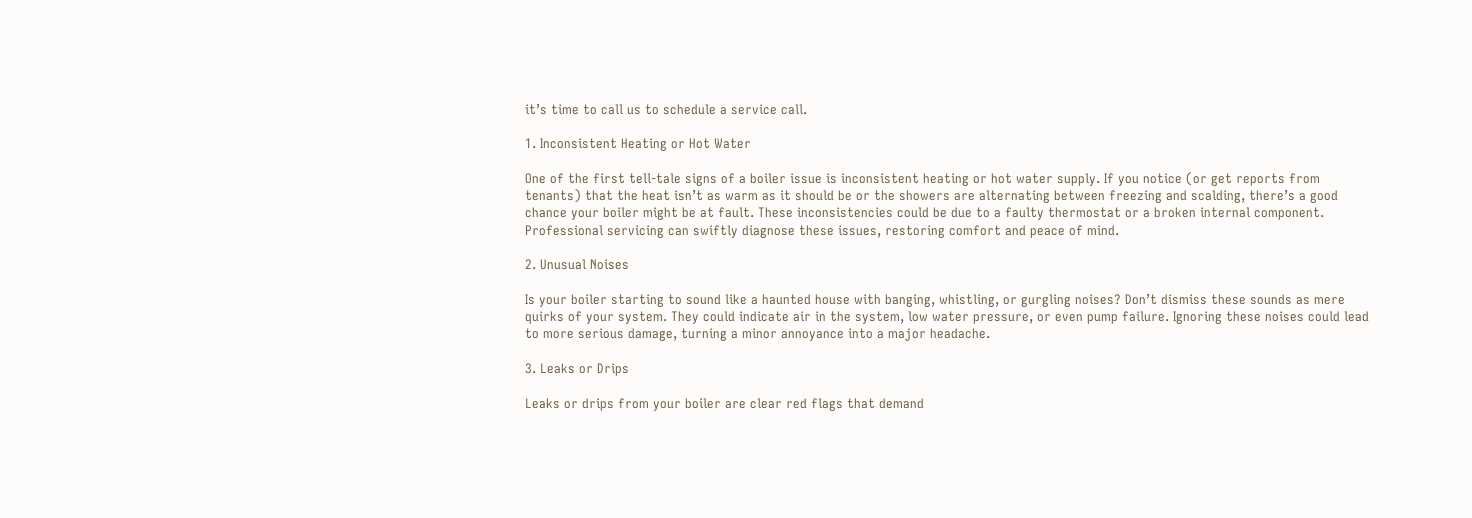it’s time to call us to schedule a service call.

1. Inconsistent Heating or Hot Water

One of the first tell-tale signs of a boiler issue is inconsistent heating or hot water supply. If you notice (or get reports from tenants) that the heat isn’t as warm as it should be or the showers are alternating between freezing and scalding, there’s a good chance your boiler might be at fault. These inconsistencies could be due to a faulty thermostat or a broken internal component. Professional servicing can swiftly diagnose these issues, restoring comfort and peace of mind.

2. Unusual Noises

Is your boiler starting to sound like a haunted house with banging, whistling, or gurgling noises? Don’t dismiss these sounds as mere quirks of your system. They could indicate air in the system, low water pressure, or even pump failure. Ignoring these noises could lead to more serious damage, turning a minor annoyance into a major headache.

3. Leaks or Drips

Leaks or drips from your boiler are clear red flags that demand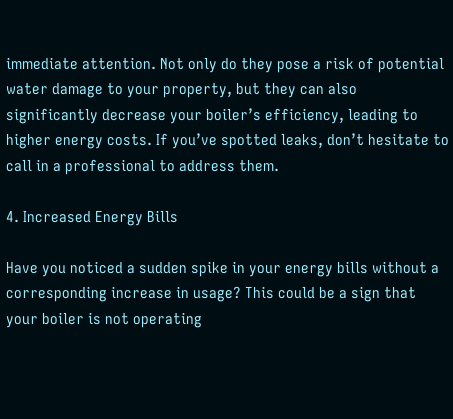immediate attention. Not only do they pose a risk of potential water damage to your property, but they can also significantly decrease your boiler’s efficiency, leading to higher energy costs. If you’ve spotted leaks, don’t hesitate to call in a professional to address them.

4. Increased Energy Bills

Have you noticed a sudden spike in your energy bills without a corresponding increase in usage? This could be a sign that your boiler is not operating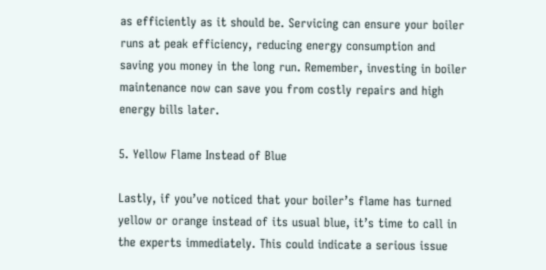as efficiently as it should be. Servicing can ensure your boiler runs at peak efficiency, reducing energy consumption and saving you money in the long run. Remember, investing in boiler maintenance now can save you from costly repairs and high energy bills later.

5. Yellow Flame Instead of Blue

Lastly, if you’ve noticed that your boiler’s flame has turned yellow or orange instead of its usual blue, it’s time to call in the experts immediately. This could indicate a serious issue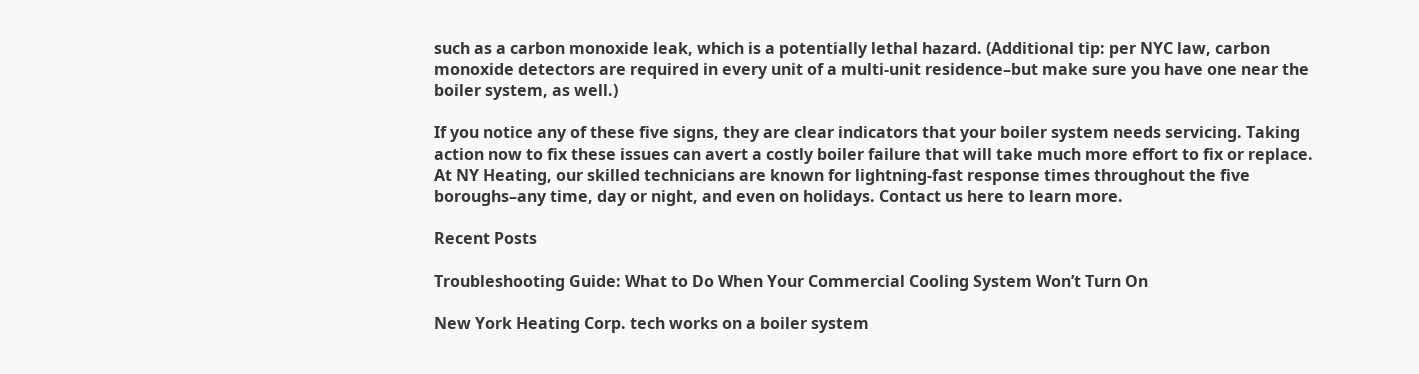such as a carbon monoxide leak, which is a potentially lethal hazard. (Additional tip: per NYC law, carbon monoxide detectors are required in every unit of a multi-unit residence–but make sure you have one near the boiler system, as well.)

If you notice any of these five signs, they are clear indicators that your boiler system needs servicing. Taking action now to fix these issues can avert a costly boiler failure that will take much more effort to fix or replace. At NY Heating, our skilled technicians are known for lightning-fast response times throughout the five boroughs–any time, day or night, and even on holidays. Contact us here to learn more.

Recent Posts

Troubleshooting Guide: What to Do When Your Commercial Cooling System Won’t Turn On

New York Heating Corp. tech works on a boiler system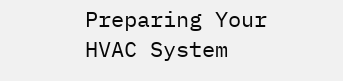Preparing Your HVAC System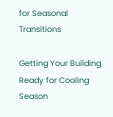for Seasonal Transitions

Getting Your Building Ready for Cooling Season